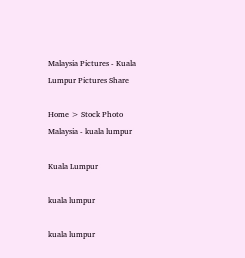Malaysia Pictures - Kuala Lumpur Pictures Share

Home > Stock Photo Malaysia - kuala lumpur

Kuala Lumpur

kuala lumpur

kuala lumpur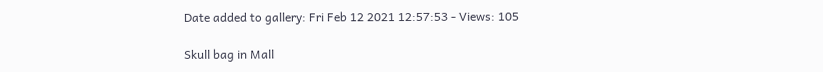Date added to gallery: Fri Feb 12 2021 12:57:53 - Views: 105

Skull bag in Mall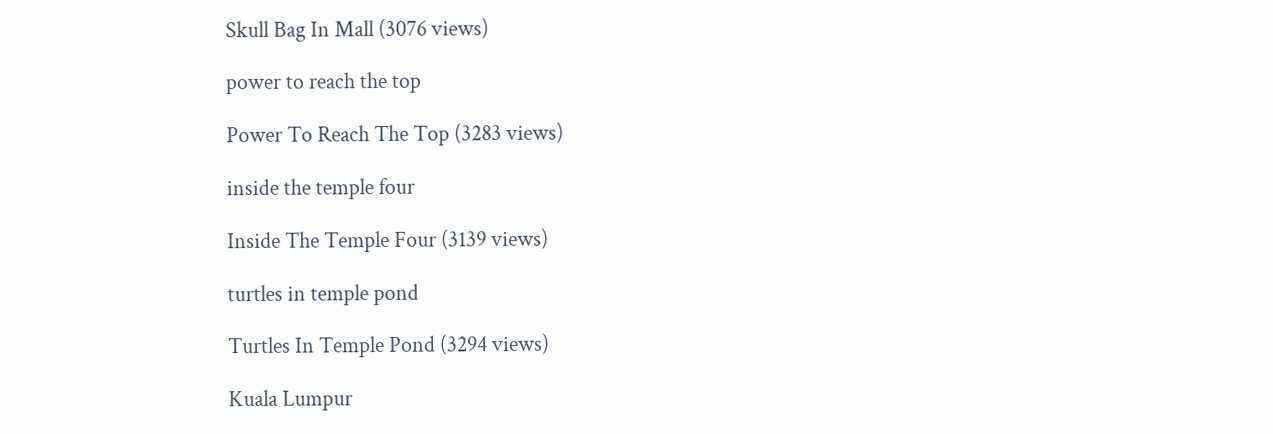Skull Bag In Mall (3076 views)

power to reach the top

Power To Reach The Top (3283 views)

inside the temple four

Inside The Temple Four (3139 views)

turtles in temple pond

Turtles In Temple Pond (3294 views)

Kuala Lumpur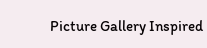Picture Gallery Inspired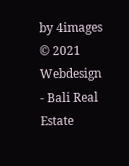by 4images © 2021 Webdesign - Bali Real Estate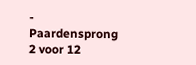- Paardensprong 2 voor 12